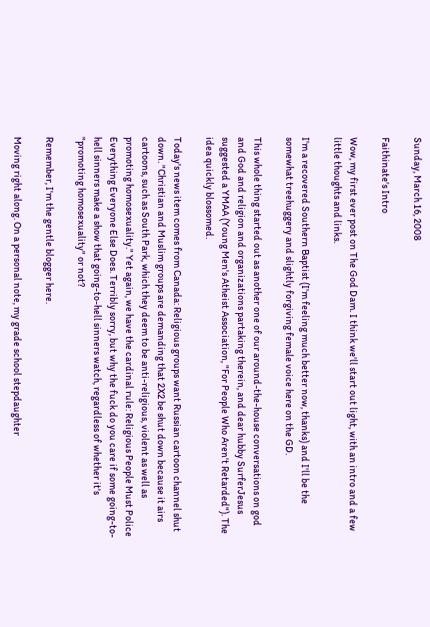Sunday, March 16, 2008

Faithinate's Intro

Wow, my first ever post on The God Dam. I think we'll start out light, with an intro and a few little thoughts and links.

I'm a recovered Southern Baptist (I'm feeling much better now, thanks) and I'll be the somewhat treehuggery and slightly forgiving female voice here on the GD.

This whole thing started out as another one of our around-the-house conversations on god and God and religion and organizations partaking therein, and dear hubby SurferJesus suggested a YMAA (Young Men's Atheist Association, "For People Who Aren't Retarded"). The idea quickly blossomed.

Today's news item comes from Canada: Religious groups want Russian cartoon channel shut down. "Christian and Muslim groups are demanding that 2X2 be shut down because it airs cartoons, such as South Park, which they deem to be anti-religious, violent as well as promoting homosexuality." Yet again, we have the cardinal rule: Religious People Must Police Everything Everyone Else Does. Terribly sorry, but why the fuck do you care if some going-to-hell sinners make a show that going-to-hell sinners watch, regardless of whether it's "promoting homosexuality" or not?

Remember, I'm the gentle blogger here.

Moving right along. On a personal note, my grade school stepdaughter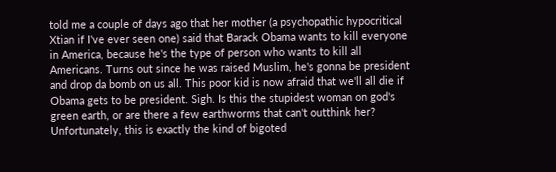told me a couple of days ago that her mother (a psychopathic hypocritical Xtian if I've ever seen one) said that Barack Obama wants to kill everyone in America, because he's the type of person who wants to kill all Americans. Turns out since he was raised Muslim, he's gonna be president and drop da bomb on us all. This poor kid is now afraid that we'll all die if Obama gets to be president. Sigh. Is this the stupidest woman on god's green earth, or are there a few earthworms that can't outthink her? Unfortunately, this is exactly the kind of bigoted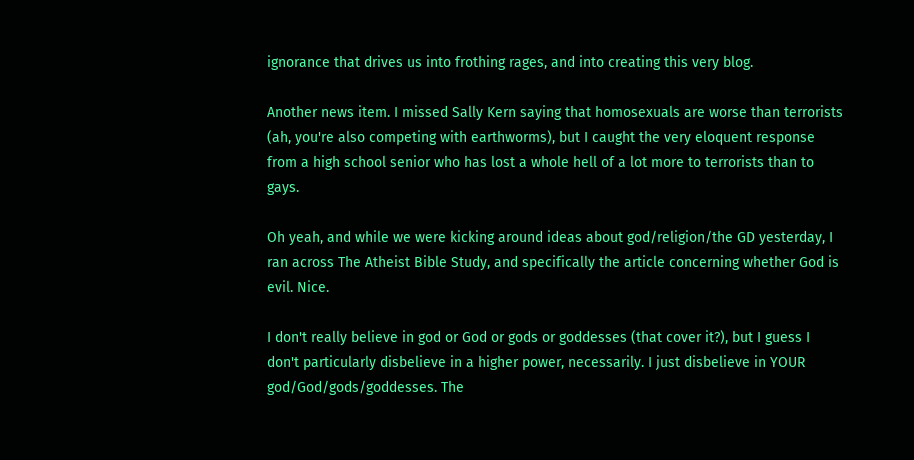ignorance that drives us into frothing rages, and into creating this very blog.

Another news item. I missed Sally Kern saying that homosexuals are worse than terrorists (ah, you're also competing with earthworms), but I caught the very eloquent response from a high school senior who has lost a whole hell of a lot more to terrorists than to gays.

Oh yeah, and while we were kicking around ideas about god/religion/the GD yesterday, I ran across The Atheist Bible Study, and specifically the article concerning whether God is evil. Nice.

I don't really believe in god or God or gods or goddesses (that cover it?), but I guess I don't particularly disbelieve in a higher power, necessarily. I just disbelieve in YOUR god/God/gods/goddesses. The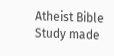Atheist Bible Study made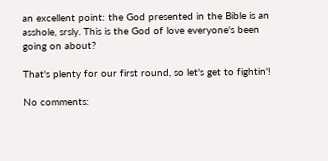an excellent point: the God presented in the Bible is an asshole, srsly. This is the God of love everyone's been going on about?

That's plenty for our first round, so let's get to fightin'!

No comments: